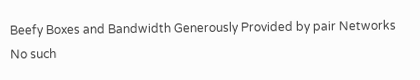Beefy Boxes and Bandwidth Generously Provided by pair Networks
No such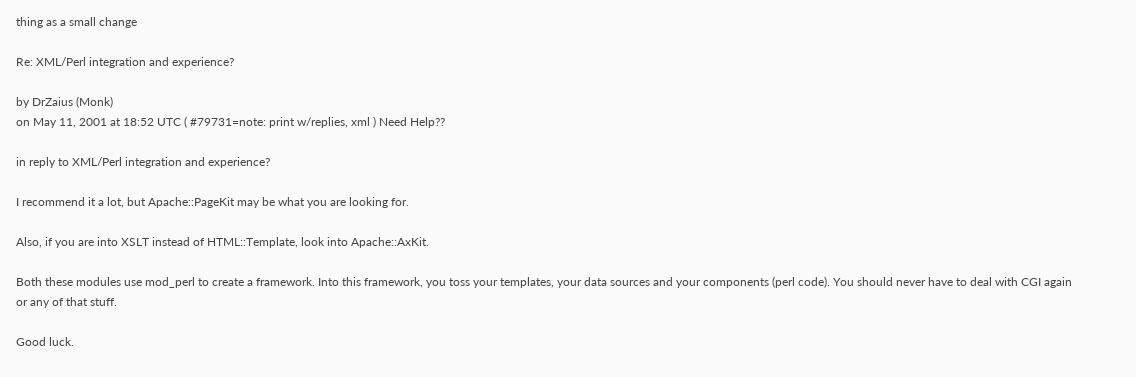thing as a small change

Re: XML/Perl integration and experience?

by DrZaius (Monk)
on May 11, 2001 at 18:52 UTC ( #79731=note: print w/replies, xml ) Need Help??

in reply to XML/Perl integration and experience?

I recommend it a lot, but Apache::PageKit may be what you are looking for.

Also, if you are into XSLT instead of HTML::Template, look into Apache::AxKit.

Both these modules use mod_perl to create a framework. Into this framework, you toss your templates, your data sources and your components (perl code). You should never have to deal with CGI again or any of that stuff.

Good luck.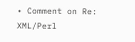• Comment on Re: XML/Perl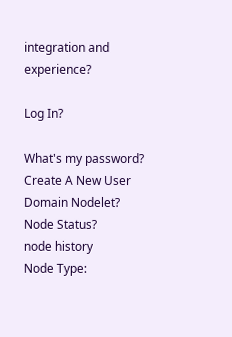integration and experience?

Log In?

What's my password?
Create A New User
Domain Nodelet?
Node Status?
node history
Node Type: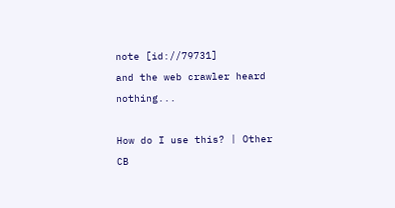note [id://79731]
and the web crawler heard nothing...

How do I use this? | Other CB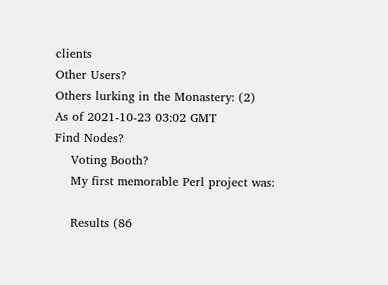clients
Other Users?
Others lurking in the Monastery: (2)
As of 2021-10-23 03:02 GMT
Find Nodes?
    Voting Booth?
    My first memorable Perl project was:

    Results (86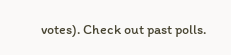votes). Check out past polls.